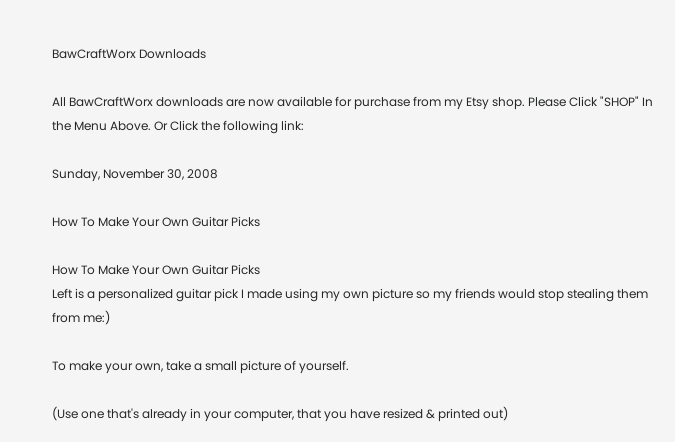BawCraftWorx Downloads

All BawCraftWorx downloads are now available for purchase from my Etsy shop. Please Click "SHOP" In the Menu Above. Or Click the following link:

Sunday, November 30, 2008

How To Make Your Own Guitar Picks

How To Make Your Own Guitar Picks
Left is a personalized guitar pick I made using my own picture so my friends would stop stealing them from me:)

To make your own, take a small picture of yourself.

(Use one that's already in your computer, that you have resized & printed out)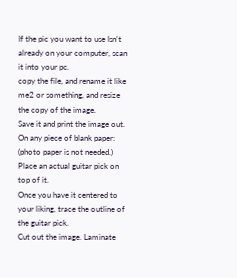If the pic you want to use Isn't already on your computer, scan it into your pc.
copy the file, and rename it like me2 or something, and resize the copy of the image.
Save it and print the image out. On any piece of blank paper: (photo paper is not needed.)
Place an actual guitar pick on top of it.
Once you have it centered to your liking, trace the outline of the guitar pick.
Cut out the image. Laminate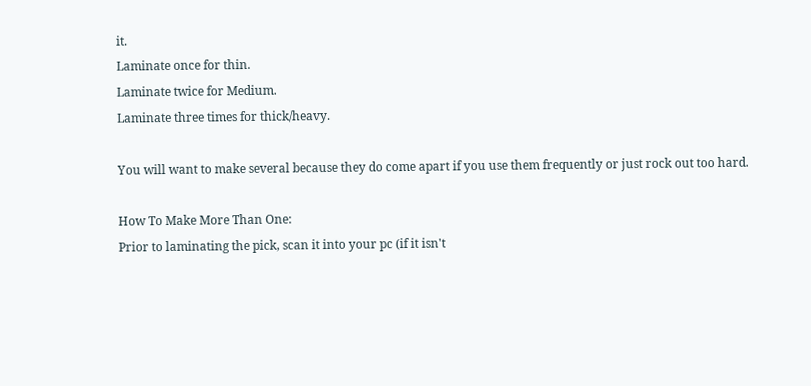it.
Laminate once for thin.
Laminate twice for Medium.
Laminate three times for thick/heavy.

You will want to make several because they do come apart if you use them frequently or just rock out too hard.

How To Make More Than One:
Prior to laminating the pick, scan it into your pc (if it isn't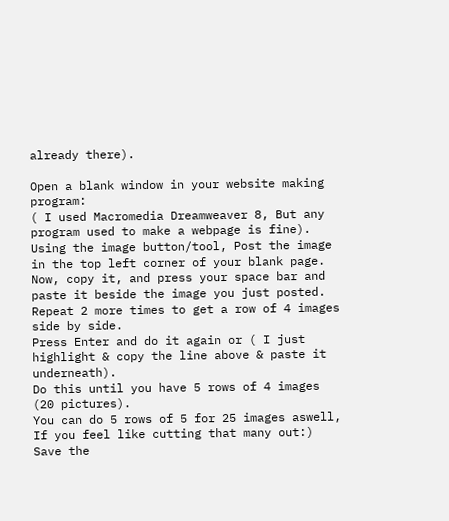already there).

Open a blank window in your website making program:
( I used Macromedia Dreamweaver 8, But any program used to make a webpage is fine).
Using the image button/tool, Post the image in the top left corner of your blank page.
Now, copy it, and press your space bar and paste it beside the image you just posted.
Repeat 2 more times to get a row of 4 images side by side.
Press Enter and do it again or ( I just highlight & copy the line above & paste it underneath).
Do this until you have 5 rows of 4 images (20 pictures).
You can do 5 rows of 5 for 25 images aswell, If you feel like cutting that many out:)
Save the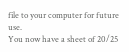file to your computer for future use.
You now have a sheet of 20/25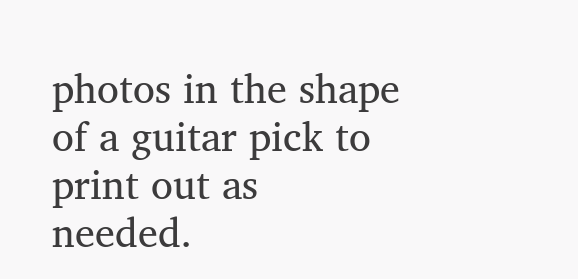photos in the shape of a guitar pick to print out as needed.